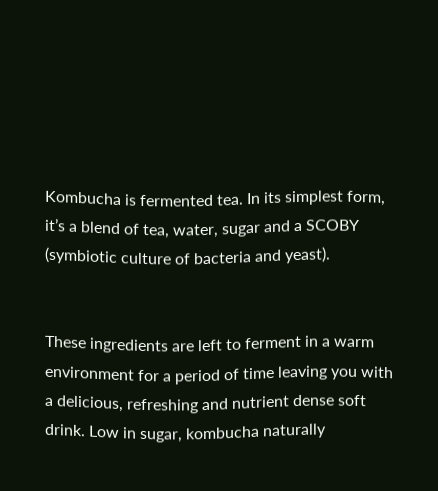Kombucha is fermented tea. In its simplest form, it’s a blend of tea, water, sugar and a SCOBY (symbiotic culture of bacteria and yeast).


These ingredients are left to ferment in a warm environment for a period of time leaving you with a delicious, refreshing and nutrient dense soft drink. Low in sugar, kombucha naturally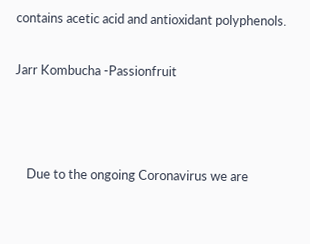contains acetic acid and antioxidant polyphenols.

Jarr Kombucha -Passionfruit



    Due to the ongoing Coronavirus we are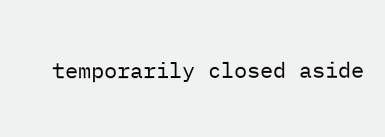temporarily closed aside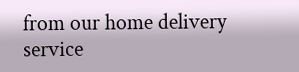from our home delivery service